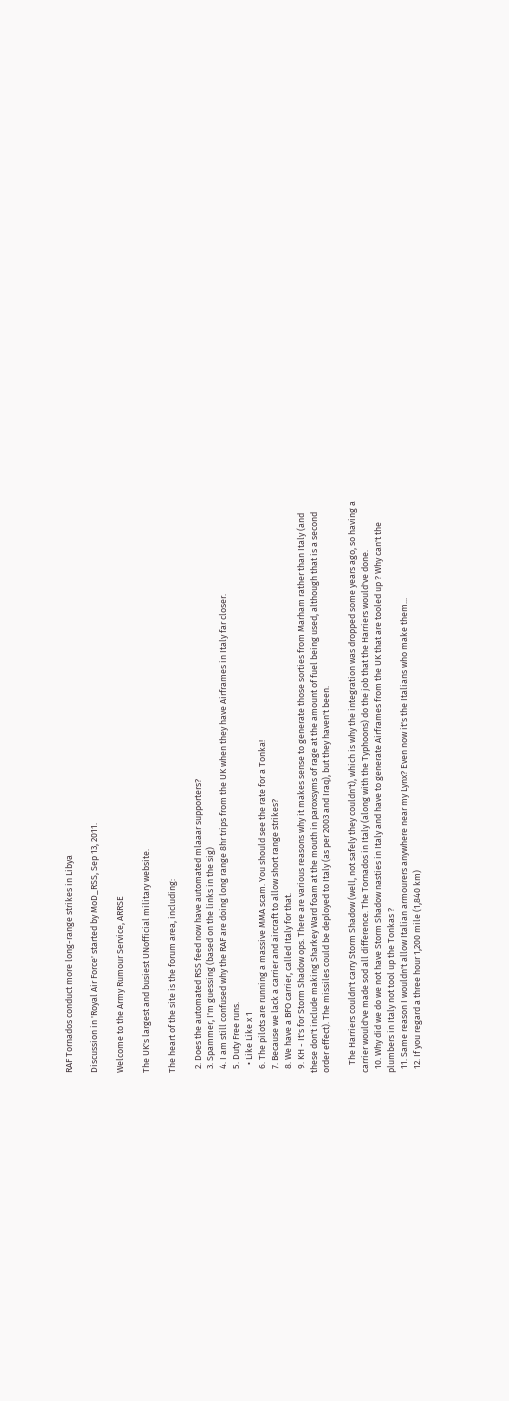RAF Tornados conduct more long-range strikes in Libya

Discussion in 'Royal Air Force' started by MoD_RSS, Sep 13, 2011.

Welcome to the Army Rumour Service, ARRSE

The UK's largest and busiest UNofficial military website.

The heart of the site is the forum area, including:

  2. Does the automated RSS feed now have automated mlaaar supporters?
  3. Spammer, I'm guessing (based on the links in the sig)
  4. I am still confused why the RAF are doing long range 8hr trips from the UK when they have Airframes in Italy far closer.
  5. Duty Free runs.
    • Like Like x 1
  6. The pilots are running a massive MMA scam. You should see the rate for a Tonka!
  7. Because we lack a carrier and aircraft to allow short range strikes?
  8. We have a BFO carrier, called Italy for that.
  9. KH - It's for Storm Shadow ops. There are various reasons why it makes sense to generate those sorties from Marham rather than Italy (and these don't include making Sharkey Ward foam at the mouth in paroxsyms of rage at the amount of fuel being used, although that is a second order effect). The missiles could be deployed to Italy (as per 2003 and Iraq), but they haven't been.

    The Harriers couldn't carry Storm Shadow (well, not safely they couldn't), which is why the integration was dropped some years ago, so having a carrier would've made sod all difference. The Tornados in Italy (along with the Typhoons) do the job that the Harriers would've done.
  10. Why did we do we not have Storm Shadow nasties in Italy and have to generate Airframes from the UK that are tooled up ? Why can't the plumbers in Italy not tool up the Tonkas ?
  11. Same reason I wouldn't allow Italian armourers anywhere near my Lynx? Even now it's the Italians who make them...
  12. If you regard a three hour 1,200 mile (1,840 km)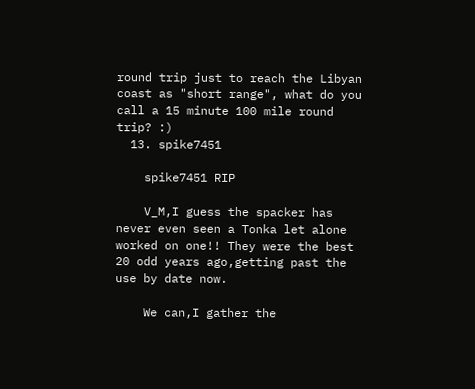round trip just to reach the Libyan coast as "short range", what do you call a 15 minute 100 mile round trip? :)
  13. spike7451

    spike7451 RIP

    V_M,I guess the spacker has never even seen a Tonka let alone worked on one!! They were the best 20 odd years ago,getting past the use by date now.

    We can,I gather the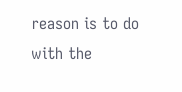reason is to do with the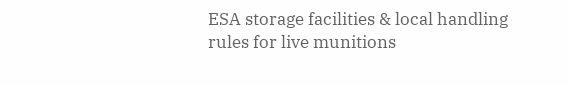ESA storage facilities & local handling rules for live munitions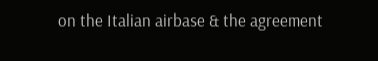on the Italian airbase & the agreement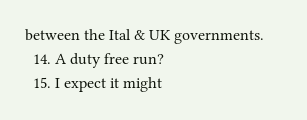between the Ital & UK governments.
  14. A duty free run?
  15. I expect it might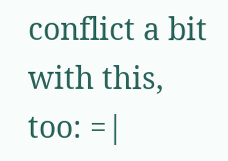conflict a bit with this, too: =|